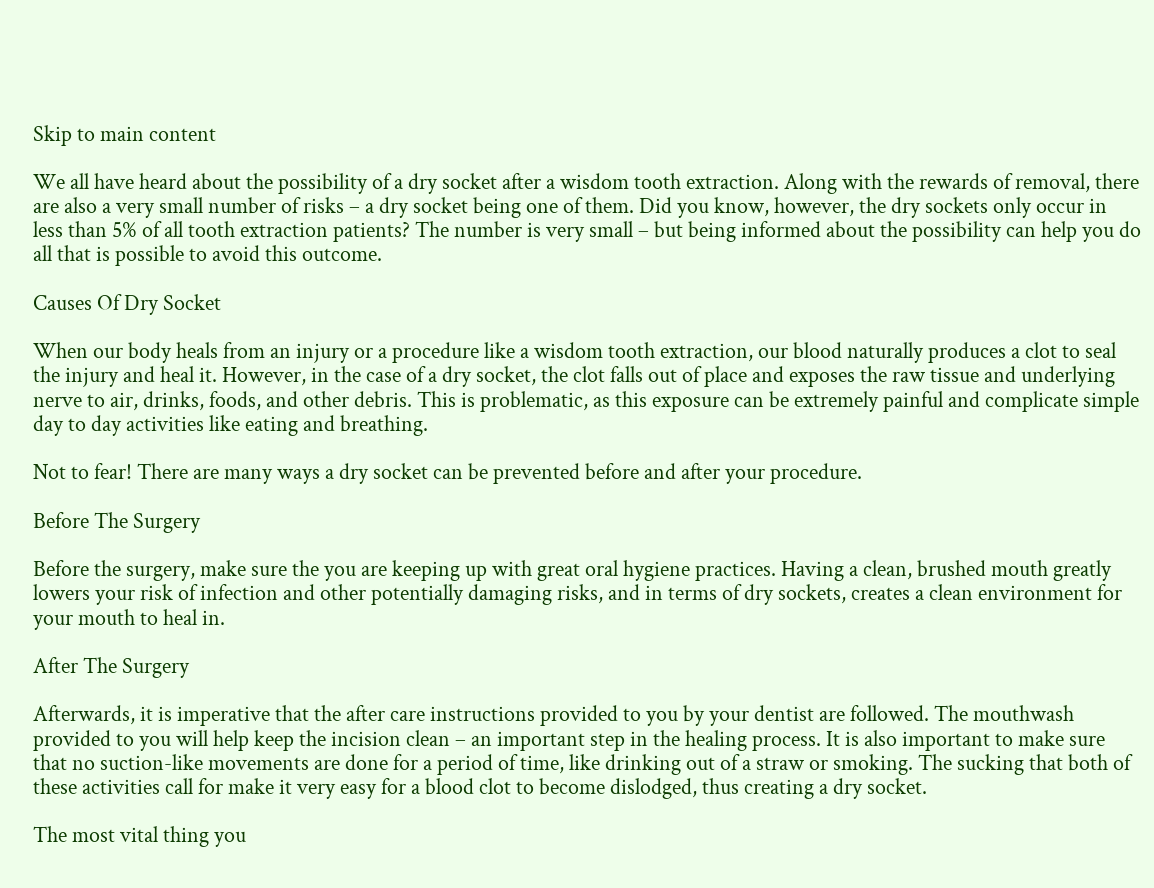Skip to main content

We all have heard about the possibility of a dry socket after a wisdom tooth extraction. Along with the rewards of removal, there are also a very small number of risks – a dry socket being one of them. Did you know, however, the dry sockets only occur in less than 5% of all tooth extraction patients? The number is very small – but being informed about the possibility can help you do all that is possible to avoid this outcome.

Causes Of Dry Socket

When our body heals from an injury or a procedure like a wisdom tooth extraction, our blood naturally produces a clot to seal the injury and heal it. However, in the case of a dry socket, the clot falls out of place and exposes the raw tissue and underlying nerve to air, drinks, foods, and other debris. This is problematic, as this exposure can be extremely painful and complicate simple day to day activities like eating and breathing.

Not to fear! There are many ways a dry socket can be prevented before and after your procedure.

Before The Surgery

Before the surgery, make sure the you are keeping up with great oral hygiene practices. Having a clean, brushed mouth greatly lowers your risk of infection and other potentially damaging risks, and in terms of dry sockets, creates a clean environment for your mouth to heal in.

After The Surgery

Afterwards, it is imperative that the after care instructions provided to you by your dentist are followed. The mouthwash provided to you will help keep the incision clean – an important step in the healing process. It is also important to make sure that no suction-like movements are done for a period of time, like drinking out of a straw or smoking. The sucking that both of these activities call for make it very easy for a blood clot to become dislodged, thus creating a dry socket.

The most vital thing you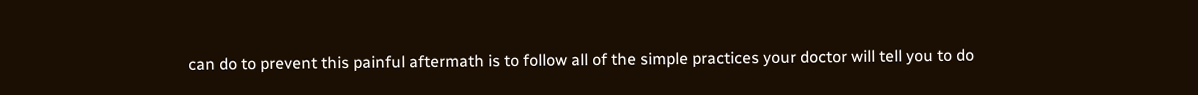can do to prevent this painful aftermath is to follow all of the simple practices your doctor will tell you to do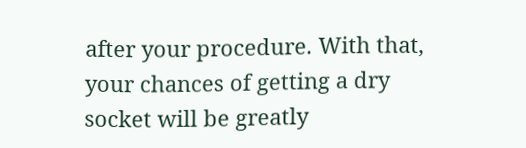after your procedure. With that, your chances of getting a dry socket will be greatly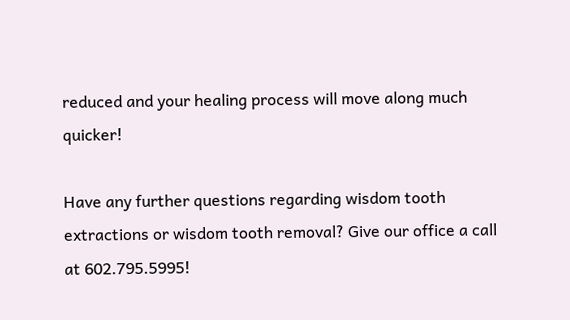reduced and your healing process will move along much quicker!

Have any further questions regarding wisdom tooth extractions or wisdom tooth removal? Give our office a call at 602.795.5995!